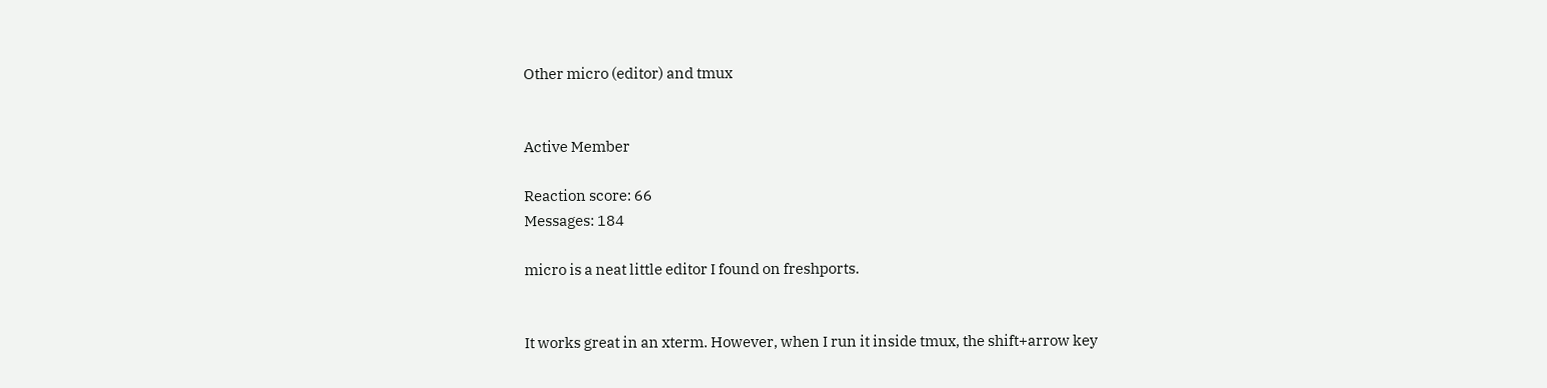Other micro (editor) and tmux


Active Member

Reaction score: 66
Messages: 184

micro is a neat little editor I found on freshports.


It works great in an xterm. However, when I run it inside tmux, the shift+arrow key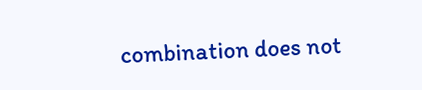combination does not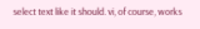select text like it should. vi, of course, works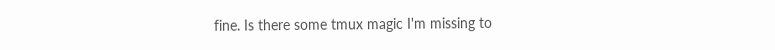fine. Is there some tmux magic I'm missing to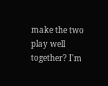make the two play well together? I'm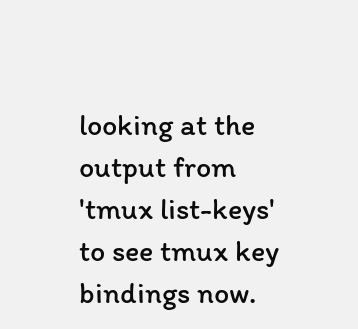looking at the output from 'tmux list-keys' to see tmux key bindings now.